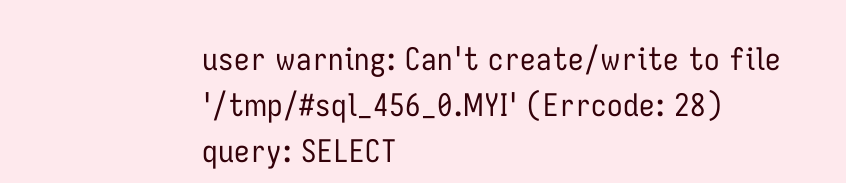user warning: Can't create/write to file '/tmp/#sql_456_0.MYI' (Errcode: 28) query: SELECT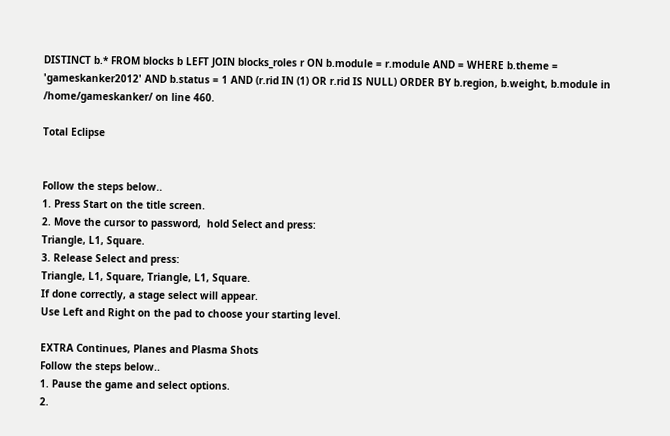DISTINCT b.* FROM blocks b LEFT JOIN blocks_roles r ON b.module = r.module AND = WHERE b.theme = 'gameskanker2012' AND b.status = 1 AND (r.rid IN (1) OR r.rid IS NULL) ORDER BY b.region, b.weight, b.module in /home/gameskanker/ on line 460.

Total Eclipse


Follow the steps below..
1. Press Start on the title screen.
2. Move the cursor to password,  hold Select and press:
Triangle, L1, Square.
3. Release Select and press:
Triangle, L1, Square, Triangle, L1, Square.
If done correctly, a stage select will appear.
Use Left and Right on the pad to choose your starting level.

EXTRA Continues, Planes and Plasma Shots
Follow the steps below..
1. Pause the game and select options.
2.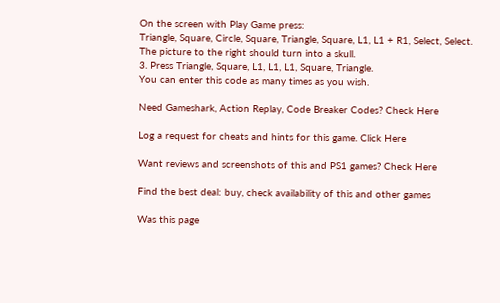On the screen with Play Game press:
Triangle, Square, Circle, Square, Triangle, Square, L1, L1 + R1, Select, Select.
The picture to the right should turn into a skull.
3. Press Triangle, Square, L1, L1, L1, Square, Triangle.
You can enter this code as many times as you wish.

Need Gameshark, Action Replay, Code Breaker Codes? Check Here

Log a request for cheats and hints for this game. Click Here

Want reviews and screenshots of this and PS1 games? Check Here

Find the best deal: buy, check availability of this and other games

Was this page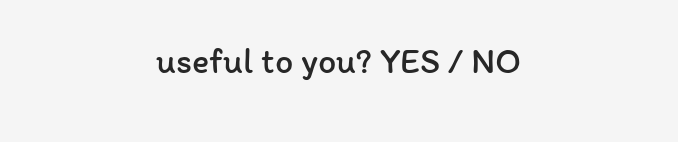useful to you? YES / NO